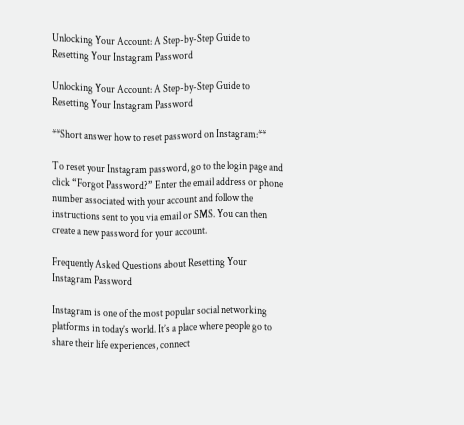Unlocking Your Account: A Step-by-Step Guide to Resetting Your Instagram Password

Unlocking Your Account: A Step-by-Step Guide to Resetting Your Instagram Password

**Short answer how to reset password on Instagram:**

To reset your Instagram password, go to the login page and click “Forgot Password?” Enter the email address or phone number associated with your account and follow the instructions sent to you via email or SMS. You can then create a new password for your account.

Frequently Asked Questions about Resetting Your Instagram Password

Instagram is one of the most popular social networking platforms in today’s world. It’s a place where people go to share their life experiences, connect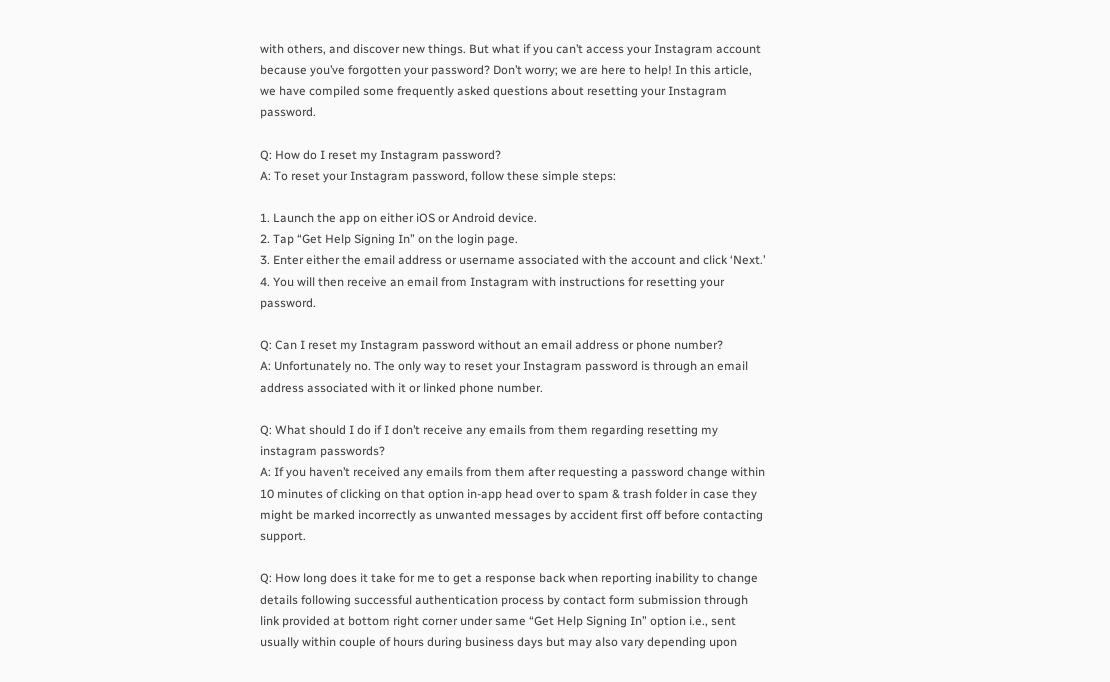with others, and discover new things. But what if you can’t access your Instagram account because you’ve forgotten your password? Don’t worry; we are here to help! In this article, we have compiled some frequently asked questions about resetting your Instagram password.

Q: How do I reset my Instagram password?
A: To reset your Instagram password, follow these simple steps:

1. Launch the app on either iOS or Android device.
2. Tap “Get Help Signing In” on the login page.
3. Enter either the email address or username associated with the account and click ‘Next.’
4. You will then receive an email from Instagram with instructions for resetting your password.

Q: Can I reset my Instagram password without an email address or phone number?
A: Unfortunately no. The only way to reset your Instagram password is through an email address associated with it or linked phone number.

Q: What should I do if I don’t receive any emails from them regarding resetting my instagram passwords?
A: If you haven’t received any emails from them after requesting a password change within 10 minutes of clicking on that option in-app head over to spam & trash folder in case they might be marked incorrectly as unwanted messages by accident first off before contacting support.

Q: How long does it take for me to get a response back when reporting inability to change details following successful authentication process by contact form submission through link provided at bottom right corner under same “Get Help Signing In” option i.e., sent usually within couple of hours during business days but may also vary depending upon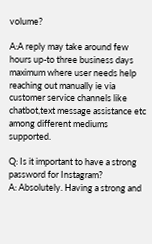volume?

A:A reply may take around few hours up-to three business days maximum where user needs help reaching out manually ie via customer service channels like chatbot,text message assistance etc among different mediums supported.

Q: Is it important to have a strong password for Instagram?
A: Absolutely. Having a strong and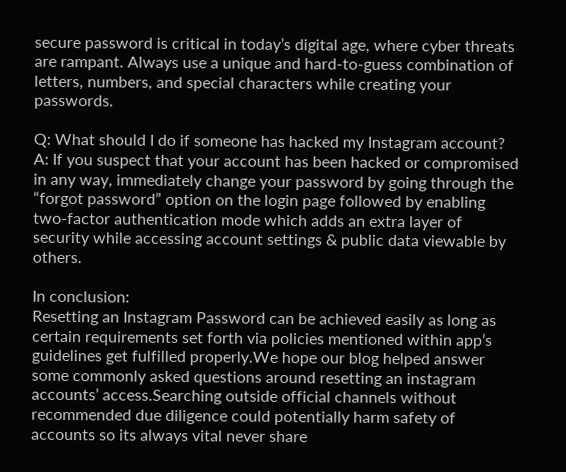secure password is critical in today’s digital age, where cyber threats are rampant. Always use a unique and hard-to-guess combination of letters, numbers, and special characters while creating your passwords.

Q: What should I do if someone has hacked my Instagram account?
A: If you suspect that your account has been hacked or compromised in any way, immediately change your password by going through the “forgot password” option on the login page followed by enabling two-factor authentication mode which adds an extra layer of security while accessing account settings & public data viewable by others.

In conclusion:
Resetting an Instagram Password can be achieved easily as long as certain requirements set forth via policies mentioned within app’s guidelines get fulfilled properly.We hope our blog helped answer some commonly asked questions around resetting an instagram accounts’ access.Searching outside official channels without recommended due diligence could potentially harm safety of accounts so its always vital never share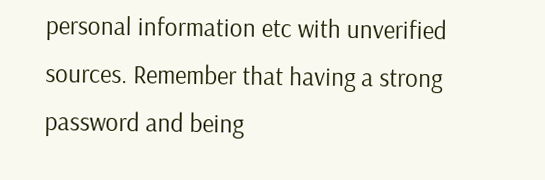personal information etc with unverified sources. Remember that having a strong password and being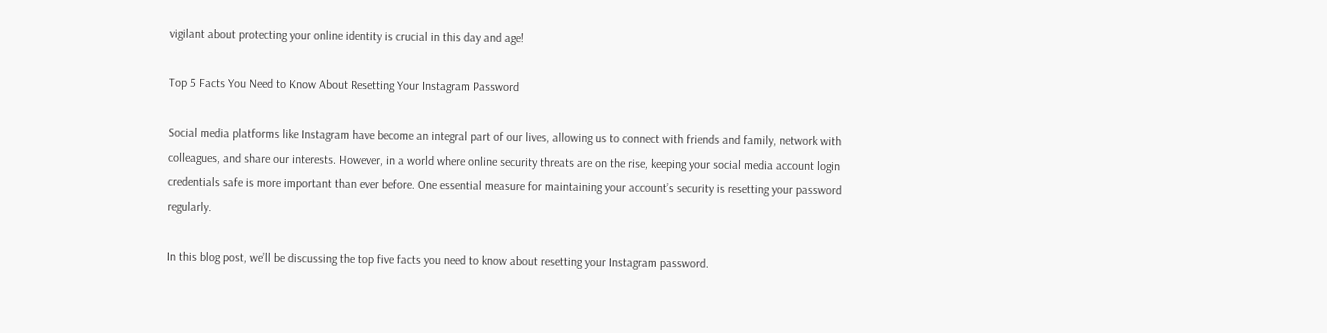vigilant about protecting your online identity is crucial in this day and age!

Top 5 Facts You Need to Know About Resetting Your Instagram Password

Social media platforms like Instagram have become an integral part of our lives, allowing us to connect with friends and family, network with colleagues, and share our interests. However, in a world where online security threats are on the rise, keeping your social media account login credentials safe is more important than ever before. One essential measure for maintaining your account’s security is resetting your password regularly.

In this blog post, we’ll be discussing the top five facts you need to know about resetting your Instagram password.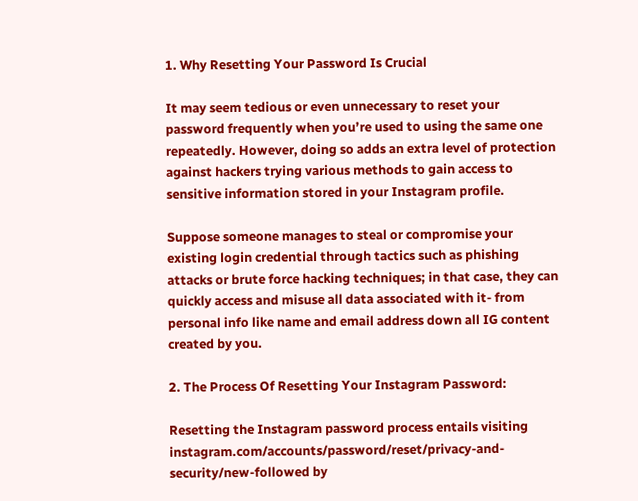1. Why Resetting Your Password Is Crucial

It may seem tedious or even unnecessary to reset your password frequently when you’re used to using the same one repeatedly. However, doing so adds an extra level of protection against hackers trying various methods to gain access to sensitive information stored in your Instagram profile.

Suppose someone manages to steal or compromise your existing login credential through tactics such as phishing attacks or brute force hacking techniques; in that case, they can quickly access and misuse all data associated with it- from personal info like name and email address down all IG content created by you.

2. The Process Of Resetting Your Instagram Password:

Resetting the Instagram password process entails visiting instagram.com/accounts/password/reset/privacy-and-security/new-followed by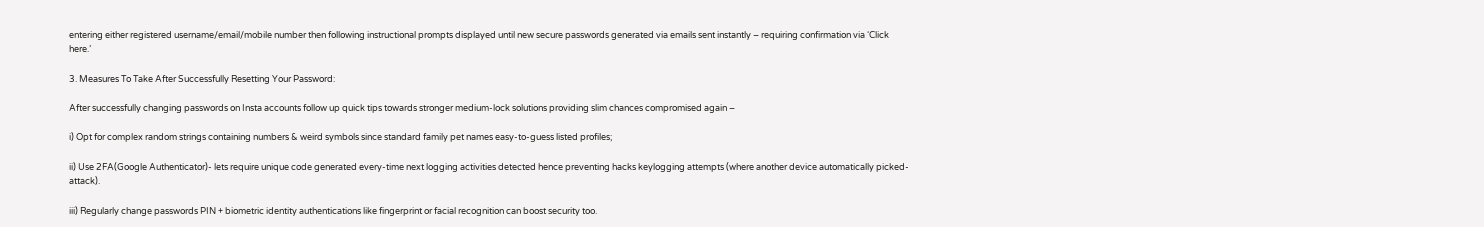entering either registered username/email/mobile number then following instructional prompts displayed until new secure passwords generated via emails sent instantly – requiring confirmation via ‘Click here.’

3. Measures To Take After Successfully Resetting Your Password:

After successfully changing passwords on Insta accounts follow up quick tips towards stronger medium-lock solutions providing slim chances compromised again –

i) Opt for complex random strings containing numbers & weird symbols since standard family pet names easy-to-guess listed profiles;

ii) Use 2FA(Google Authenticator)- lets require unique code generated every-time next logging activities detected hence preventing hacks keylogging attempts (where another device automatically picked-attack).

iii) Regularly change passwords PIN + biometric identity authentications like fingerprint or facial recognition can boost security too.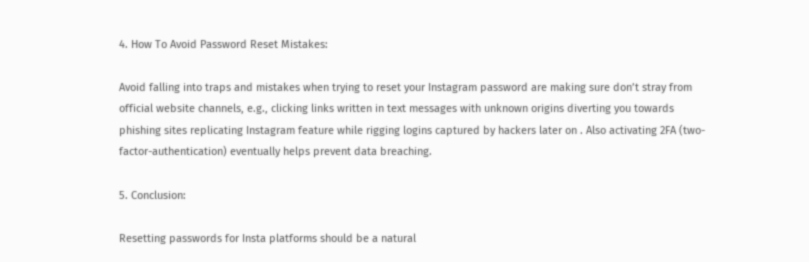4. How To Avoid Password Reset Mistakes:

Avoid falling into traps and mistakes when trying to reset your Instagram password are making sure don’t stray from official website channels, e.g., clicking links written in text messages with unknown origins diverting you towards phishing sites replicating Instagram feature while rigging logins captured by hackers later on . Also activating 2FA (two-factor-authentication) eventually helps prevent data breaching.

5. Conclusion:

Resetting passwords for Insta platforms should be a natural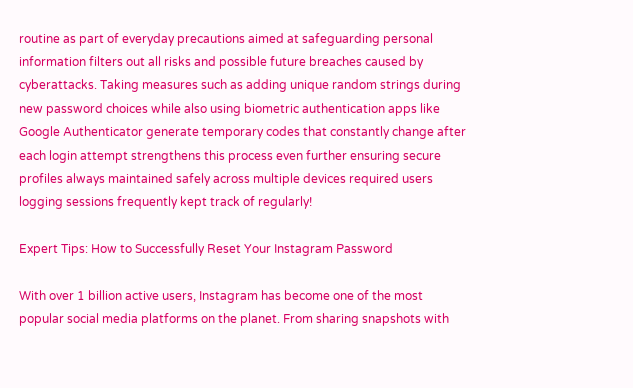routine as part of everyday precautions aimed at safeguarding personal information filters out all risks and possible future breaches caused by cyberattacks. Taking measures such as adding unique random strings during new password choices while also using biometric authentication apps like Google Authenticator generate temporary codes that constantly change after each login attempt strengthens this process even further ensuring secure profiles always maintained safely across multiple devices required users logging sessions frequently kept track of regularly!

Expert Tips: How to Successfully Reset Your Instagram Password

With over 1 billion active users, Instagram has become one of the most popular social media platforms on the planet. From sharing snapshots with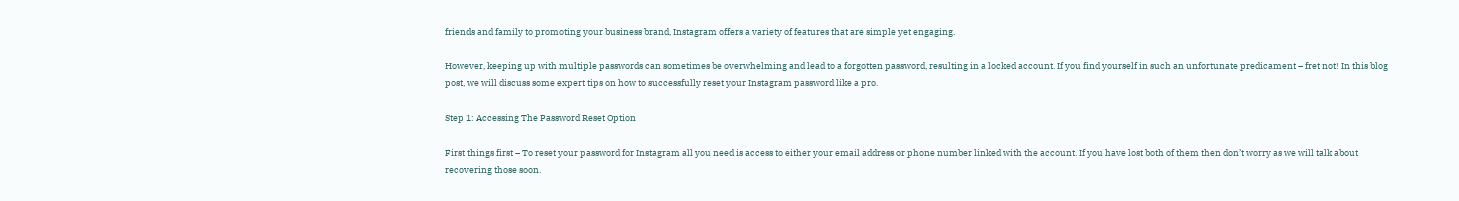friends and family to promoting your business brand, Instagram offers a variety of features that are simple yet engaging.

However, keeping up with multiple passwords can sometimes be overwhelming and lead to a forgotten password, resulting in a locked account. If you find yourself in such an unfortunate predicament – fret not! In this blog post, we will discuss some expert tips on how to successfully reset your Instagram password like a pro.

Step 1: Accessing The Password Reset Option

First things first – To reset your password for Instagram all you need is access to either your email address or phone number linked with the account. If you have lost both of them then don’t worry as we will talk about recovering those soon.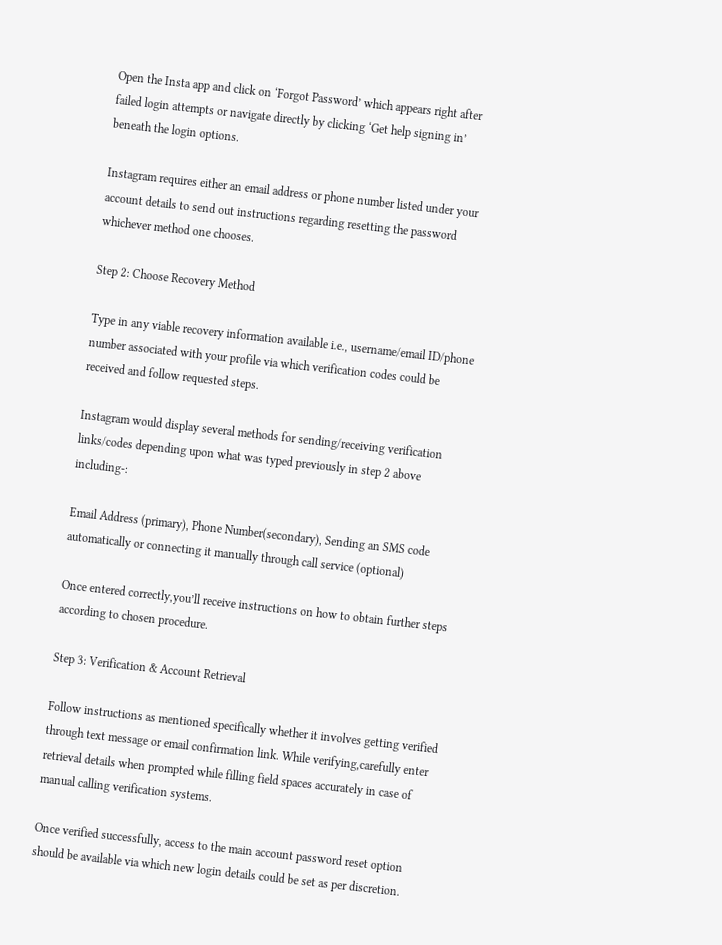Open the Insta app and click on ‘Forgot Password’ which appears right after failed login attempts or navigate directly by clicking ‘Get help signing in’ beneath the login options.

Instagram requires either an email address or phone number listed under your account details to send out instructions regarding resetting the password whichever method one chooses.

Step 2: Choose Recovery Method

Type in any viable recovery information available i.e., username/email ID/phone number associated with your profile via which verification codes could be received and follow requested steps.

Instagram would display several methods for sending/receiving verification links/codes depending upon what was typed previously in step 2 above including-:

Email Address (primary), Phone Number(secondary), Sending an SMS code automatically or connecting it manually through call service (optional)

Once entered correctly,you’ll receive instructions on how to obtain further steps according to chosen procedure.

Step 3: Verification & Account Retrieval

Follow instructions as mentioned specifically whether it involves getting verified through text message or email confirmation link. While verifying,carefully enter retrieval details when prompted while filling field spaces accurately in case of manual calling verification systems.

Once verified successfully, access to the main account password reset option should be available via which new login details could be set as per discretion.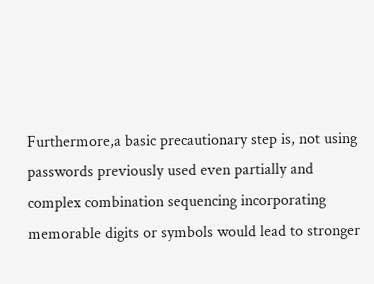Furthermore,a basic precautionary step is, not using passwords previously used even partially and complex combination sequencing incorporating memorable digits or symbols would lead to stronger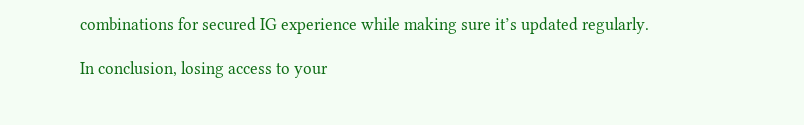combinations for secured IG experience while making sure it’s updated regularly.

In conclusion, losing access to your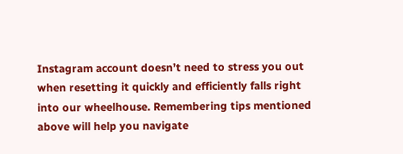Instagram account doesn’t need to stress you out when resetting it quickly and efficiently falls right into our wheelhouse. Remembering tips mentioned above will help you navigate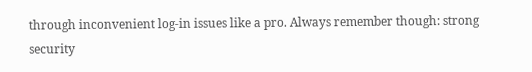through inconvenient log-in issues like a pro. Always remember though: strong security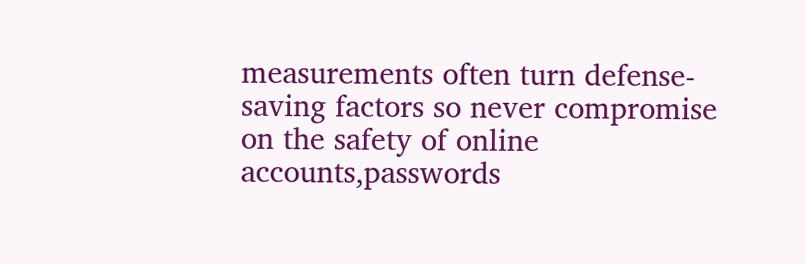measurements often turn defense-saving factors so never compromise on the safety of online accounts,passwords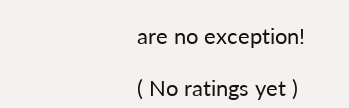are no exception!

( No ratings yet )